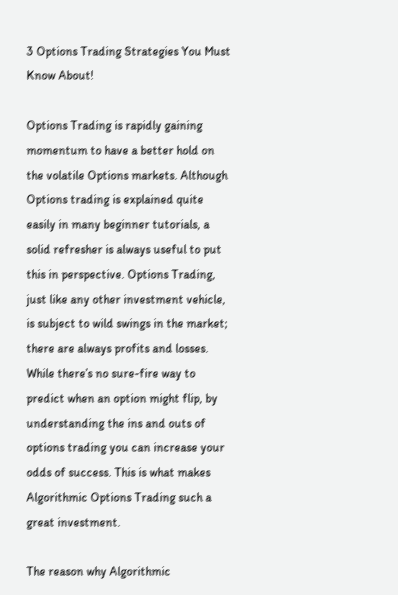3 Options Trading Strategies You Must Know About!

Options Trading is rapidly gaining momentum to have a better hold on the volatile Options markets. Although Options trading is explained quite easily in many beginner tutorials, a solid refresher is always useful to put this in perspective. Options Trading, just like any other investment vehicle, is subject to wild swings in the market; there are always profits and losses. While there’s no sure-fire way to predict when an option might flip, by understanding the ins and outs of options trading you can increase your odds of success. This is what makes Algorithmic Options Trading such a great investment.

The reason why Algorithmic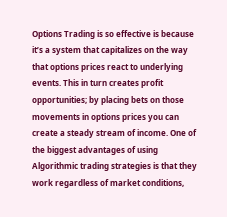Options Trading is so effective is because it’s a system that capitalizes on the way that options prices react to underlying events. This in turn creates profit opportunities; by placing bets on those movements in options prices you can create a steady stream of income. One of the biggest advantages of using Algorithmic trading strategies is that they work regardless of market conditions,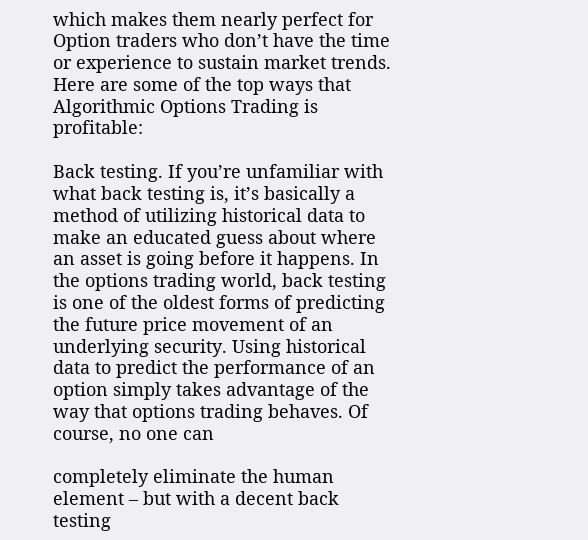which makes them nearly perfect for Option traders who don’t have the time or experience to sustain market trends. Here are some of the top ways that Algorithmic Options Trading is profitable:

Back testing. If you’re unfamiliar with what back testing is, it’s basically a method of utilizing historical data to make an educated guess about where an asset is going before it happens. In the options trading world, back testing is one of the oldest forms of predicting the future price movement of an underlying security. Using historical data to predict the performance of an option simply takes advantage of the way that options trading behaves. Of course, no one can

completely eliminate the human element – but with a decent back testing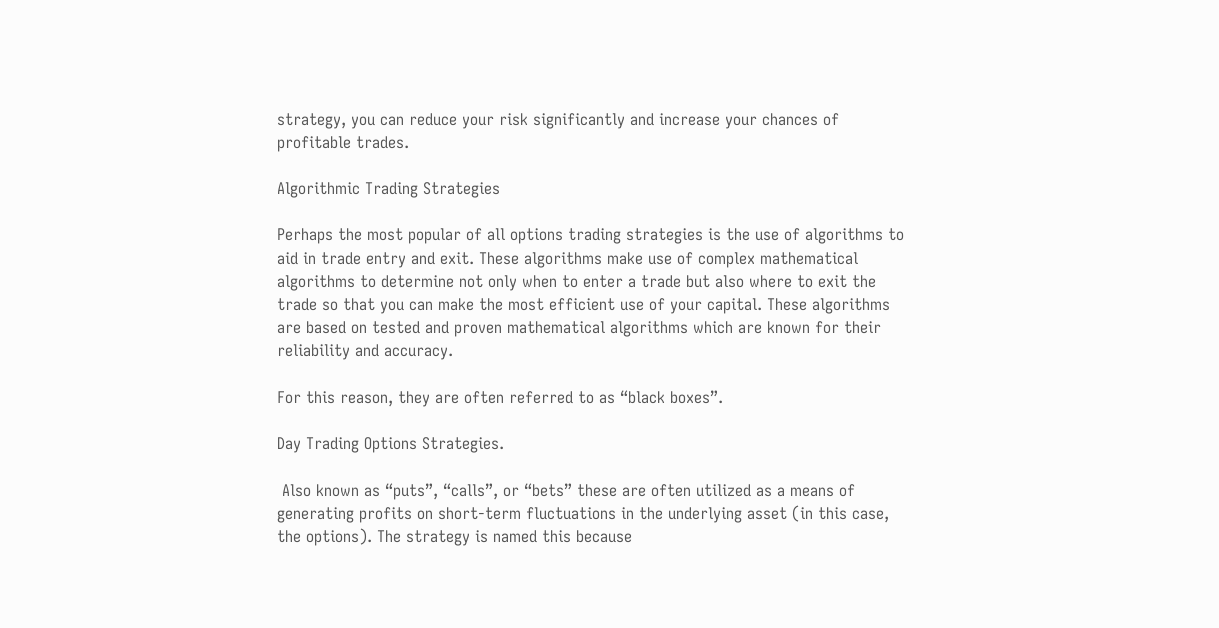strategy, you can reduce your risk significantly and increase your chances of profitable trades.

Algorithmic Trading Strategies

Perhaps the most popular of all options trading strategies is the use of algorithms to aid in trade entry and exit. These algorithms make use of complex mathematical algorithms to determine not only when to enter a trade but also where to exit the trade so that you can make the most efficient use of your capital. These algorithms are based on tested and proven mathematical algorithms which are known for their reliability and accuracy.

For this reason, they are often referred to as “black boxes”.

Day Trading Options Strategies.

 Also known as “puts”, “calls”, or “bets” these are often utilized as a means of generating profits on short-term fluctuations in the underlying asset (in this case, the options). The strategy is named this because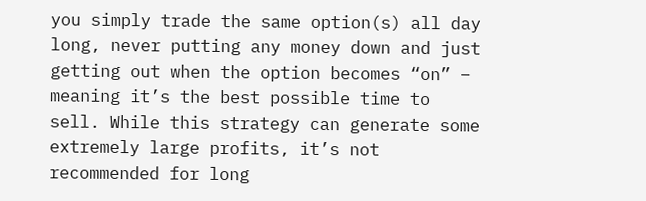you simply trade the same option(s) all day long, never putting any money down and just getting out when the option becomes “on” – meaning it’s the best possible time to sell. While this strategy can generate some extremely large profits, it’s not recommended for long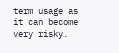term usage as it can become very risky.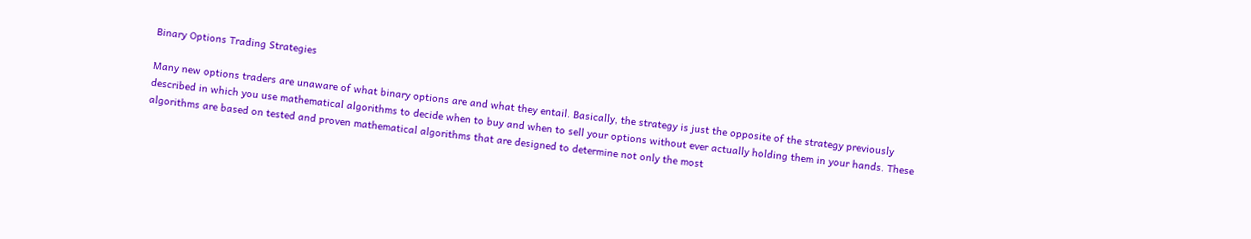Binary Options Trading Strategies

Many new options traders are unaware of what binary options are and what they entail. Basically, the strategy is just the opposite of the strategy previously described in which you use mathematical algorithms to decide when to buy and when to sell your options without ever actually holding them in your hands. These algorithms are based on tested and proven mathematical algorithms that are designed to determine not only the most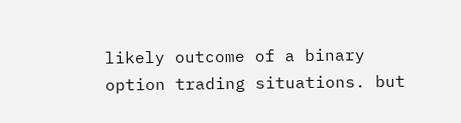likely outcome of a binary option trading situations. but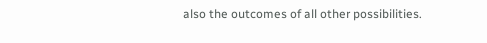also the outcomes of all other possibilities.